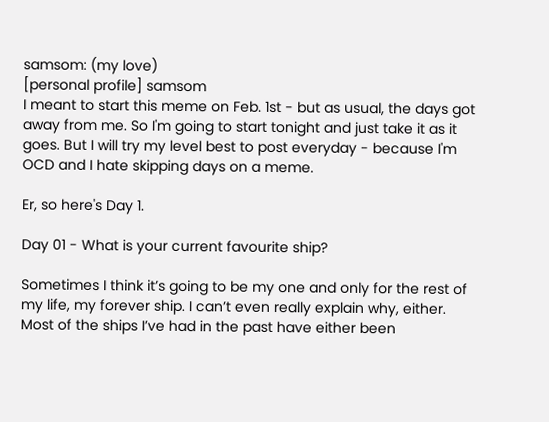samsom: (my love)
[personal profile] samsom
I meant to start this meme on Feb. 1st - but as usual, the days got away from me. So I'm going to start tonight and just take it as it goes. But I will try my level best to post everyday - because I'm OCD and I hate skipping days on a meme.

Er, so here's Day 1.

Day 01 - What is your current favourite ship?

Sometimes I think it’s going to be my one and only for the rest of my life, my forever ship. I can’t even really explain why, either. Most of the ships I’ve had in the past have either been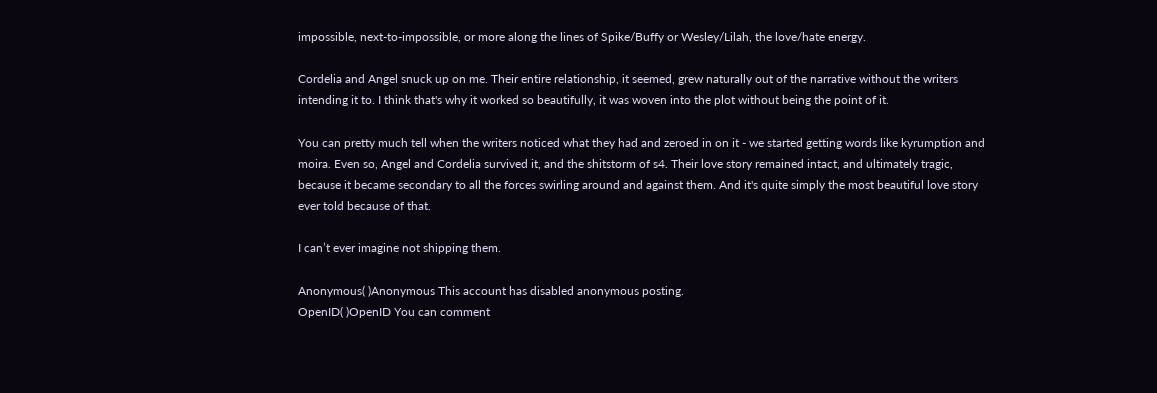impossible, next-to-impossible, or more along the lines of Spike/Buffy or Wesley/Lilah, the love/hate energy.

Cordelia and Angel snuck up on me. Their entire relationship, it seemed, grew naturally out of the narrative without the writers intending it to. I think that's why it worked so beautifully, it was woven into the plot without being the point of it.

You can pretty much tell when the writers noticed what they had and zeroed in on it - we started getting words like kyrumption and moira. Even so, Angel and Cordelia survived it, and the shitstorm of s4. Their love story remained intact, and ultimately tragic, because it became secondary to all the forces swirling around and against them. And it's quite simply the most beautiful love story ever told because of that.

I can’t ever imagine not shipping them.

Anonymous( )Anonymous This account has disabled anonymous posting.
OpenID( )OpenID You can comment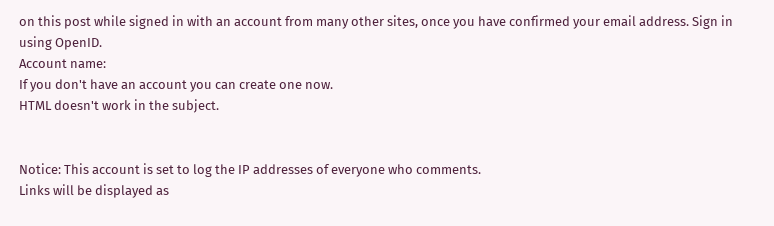on this post while signed in with an account from many other sites, once you have confirmed your email address. Sign in using OpenID.
Account name:
If you don't have an account you can create one now.
HTML doesn't work in the subject.


Notice: This account is set to log the IP addresses of everyone who comments.
Links will be displayed as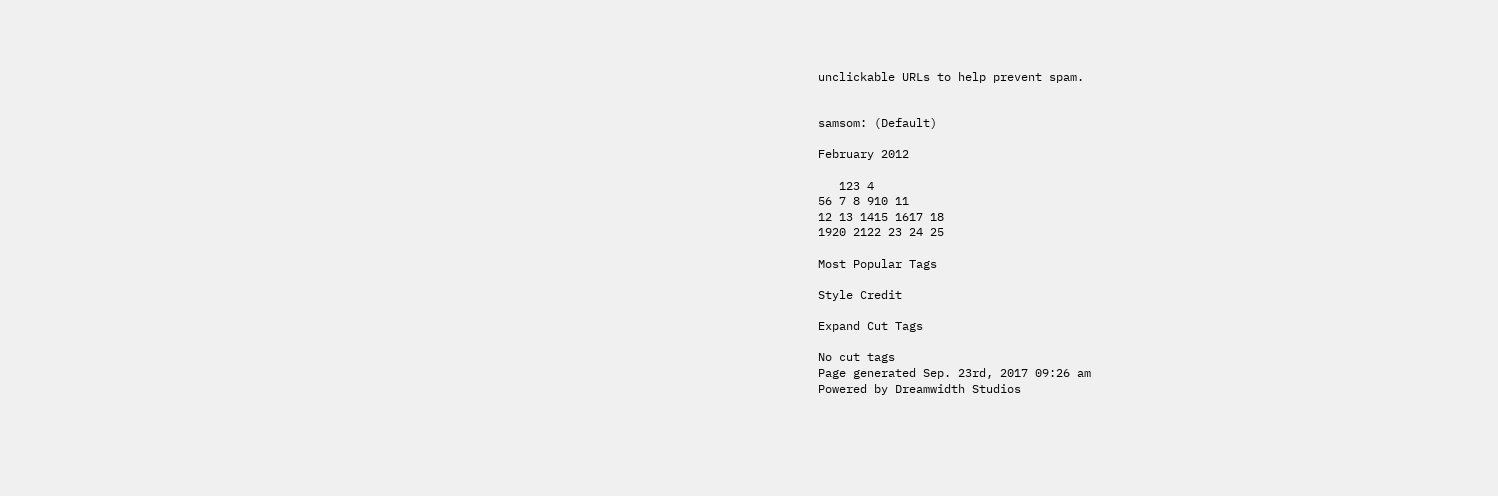unclickable URLs to help prevent spam.


samsom: (Default)

February 2012

   123 4
56 7 8 910 11
12 13 1415 1617 18
1920 2122 23 24 25

Most Popular Tags

Style Credit

Expand Cut Tags

No cut tags
Page generated Sep. 23rd, 2017 09:26 am
Powered by Dreamwidth Studios